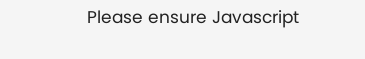Please ensure Javascript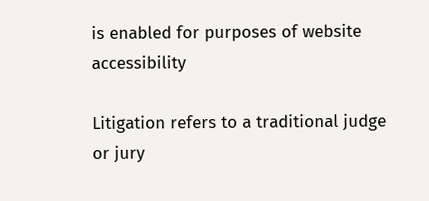is enabled for purposes of website accessibility

Litigation refers to a traditional judge or jury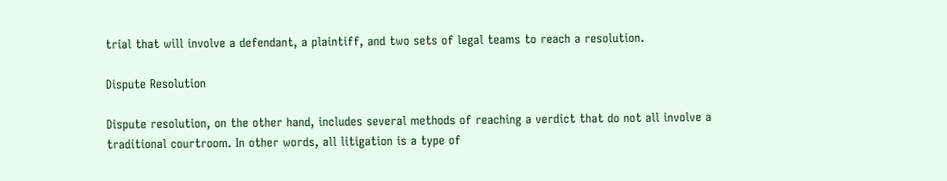trial that will involve a defendant, a plaintiff, and two sets of legal teams to reach a resolution.

Dispute Resolution

Dispute resolution, on the other hand, includes several methods of reaching a verdict that do not all involve a traditional courtroom. In other words, all litigation is a type of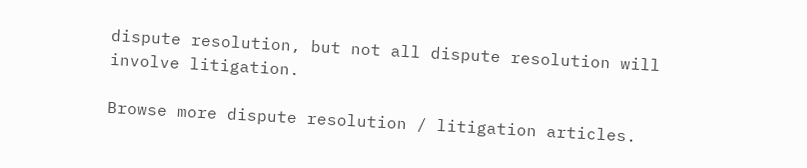dispute resolution, but not all dispute resolution will involve litigation.

Browse more dispute resolution / litigation articles.